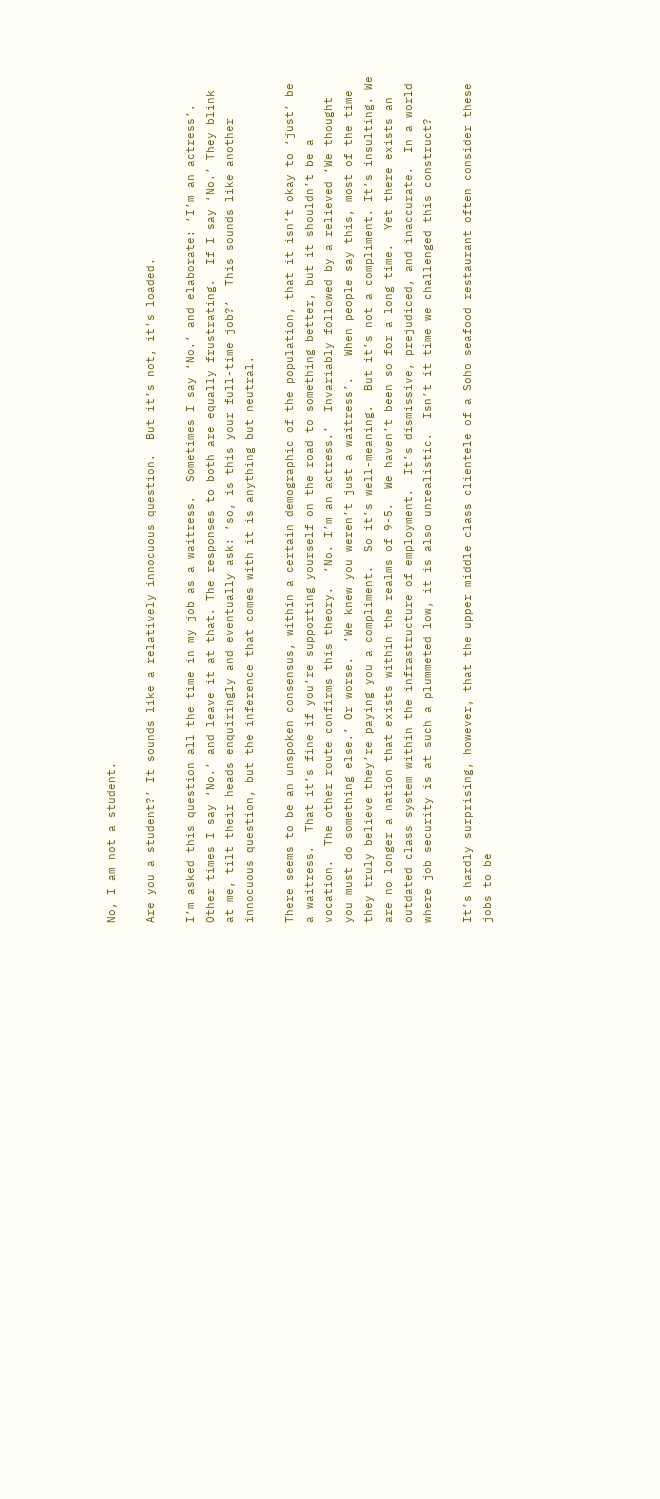No, I am not a student.

Are you a student?’ It sounds like a relatively innocuous question.  But it’s not, it’s loaded.

I’m asked this question all the time in my job as a waitress.  Sometimes I say ‘No.’ and elaborate: ‘I’m an actress’. Other times I say ‘No.’ and leave it at that. The responses to both are equally frustrating.  If I say ‘No.’ They blink at me, tilt their heads enquiringly and eventually ask: ‘so, is this your full-time job?’  This sounds like another innocuous question, but the inference that comes with it is anything but neutral.

There seems to be an unspoken consensus, within a certain demographic of the population, that it isn’t okay to ‘just’ be a waitress.  That it’s fine if you’re supporting yourself on the road to something better, but it shouldn’t be a vocation.  The other route confirms this theory.  ‘No. I’m an actress.’  Invariably followed by a relieved ‘We thought you must do something else.’ Or worse.  ‘We knew you weren’t just a waitress’.   When people say this, most of the time they truly believe they’re paying you a compliment.  So it’s well-meaning.  But it’s not a compliment. It’s insulting. We are no longer a nation that exists within the realms of 9-5.  We haven’t been so for a long time.  Yet there exists an outdated class system within the infrastructure of employment.  It’s dismissive, prejudiced, and inaccurate.  In a world where job security is at such a plummeted low, it is also unrealistic.  Isn’t it time we challenged this construct?

It’s hardly surprising, however, that the upper middle class clientele of a Soho seafood restaurant often consider these jobs to be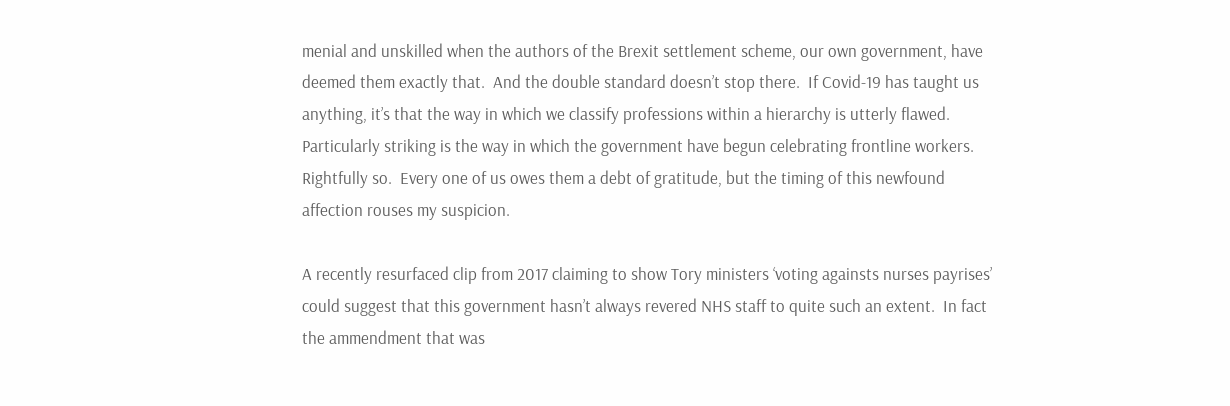menial and unskilled when the authors of the Brexit settlement scheme, our own government, have deemed them exactly that.  And the double standard doesn’t stop there.  If Covid-19 has taught us anything, it’s that the way in which we classify professions within a hierarchy is utterly flawed.  Particularly striking is the way in which the government have begun celebrating frontline workers.  Rightfully so.  Every one of us owes them a debt of gratitude, but the timing of this newfound affection rouses my suspicion.

A recently resurfaced clip from 2017 claiming to show Tory ministers ‘voting againsts nurses payrises’ could suggest that this government hasn’t always revered NHS staff to quite such an extent.  In fact the ammendment that was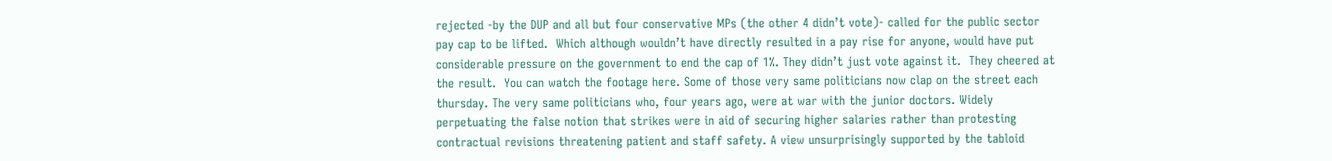rejected -by the DUP and all but four conservative MPs (the other 4 didn’t vote)- called for the public sector pay cap to be lifted.  Which although wouldn’t have directly resulted in a pay rise for anyone, would have put considerable pressure on the government to end the cap of 1%. They didn’t just vote against it.  They cheered at the result.  You can watch the footage here. Some of those very same politicians now clap on the street each thursday. The very same politicians who, four years ago, were at war with the junior doctors. Widely perpetuating the false notion that strikes were in aid of securing higher salaries rather than protesting contractual revisions threatening patient and staff safety. A view unsurprisingly supported by the tabloid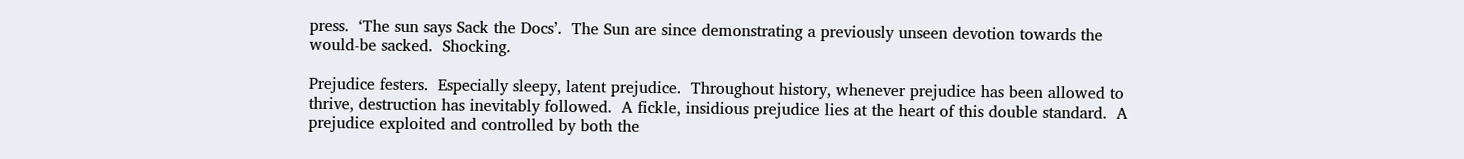press.  ‘The sun says Sack the Docs’.  The Sun are since demonstrating a previously unseen devotion towards the would-be sacked.  Shocking.

Prejudice festers.  Especially sleepy, latent prejudice.  Throughout history, whenever prejudice has been allowed to thrive, destruction has inevitably followed.  A fickle, insidious prejudice lies at the heart of this double standard.  A prejudice exploited and controlled by both the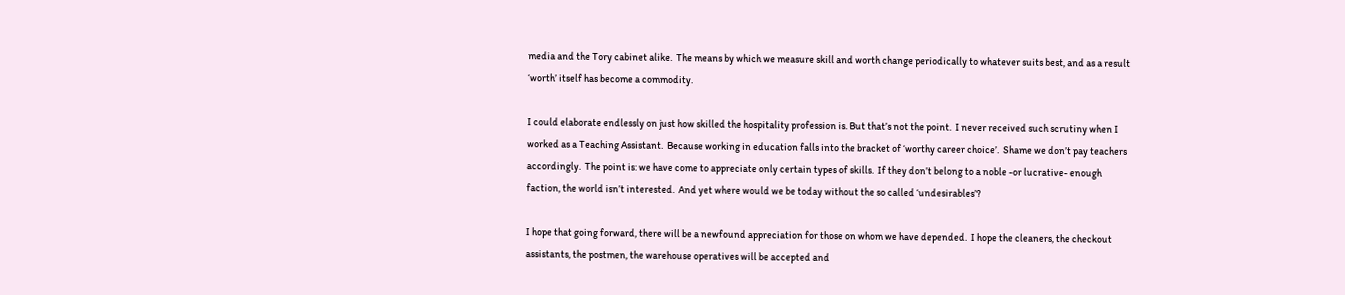media and the Tory cabinet alike.  The means by which we measure skill and worth change periodically to whatever suits best, and as a result ‘worth’ itself has become a commodity.

I could elaborate endlessly on just how skilled the hospitality profession is. But that’s not the point.  I never received such scrutiny when I worked as a Teaching Assistant.  Because working in education falls into the bracket of ‘worthy career choice’.  Shame we don’t pay teachers accordingly.  The point is: we have come to appreciate only certain types of skills.  If they don’t belong to a noble -or lucrative- enough faction, the world isn’t interested.  And yet where would we be today without the so called ‘undesirables’?

I hope that going forward, there will be a newfound appreciation for those on whom we have depended.  I hope the cleaners, the checkout assistants, the postmen, the warehouse operatives will be accepted and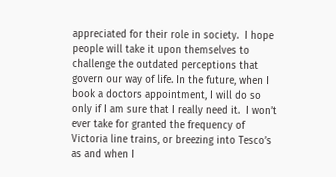appreciated for their role in society.  I hope people will take it upon themselves to challenge the outdated perceptions that govern our way of life. In the future, when I book a doctors appointment, I will do so only if I am sure that I really need it.  I won’t ever take for granted the frequency of Victoria line trains, or breezing into Tesco’s as and when I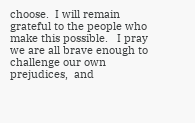choose.  I will remain grateful to the people who make this possible.   I pray we are all brave enough to challenge our own prejudices,  and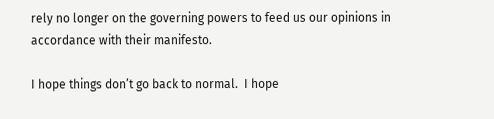rely no longer on the governing powers to feed us our opinions in accordance with their manifesto.

I hope things don’t go back to normal.  I hope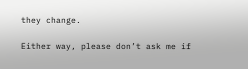they change.

Either way, please don’t ask me if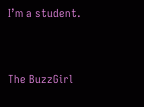I’m a student.


The BuzzGirl